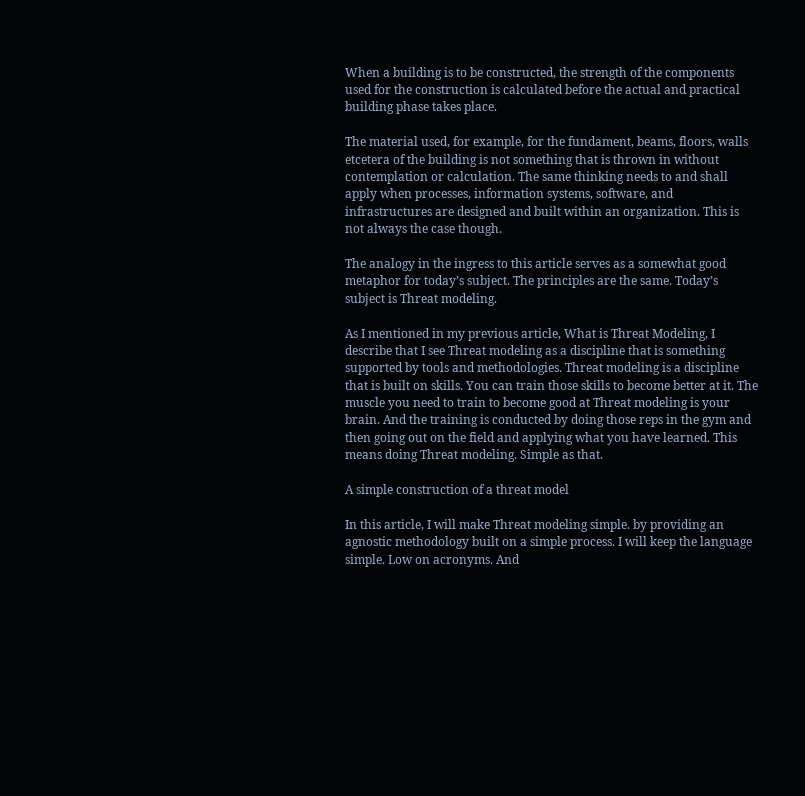When a building is to be constructed, the strength of the components used for the construction is calculated before the actual and practical building phase takes place.

The material used, for example, for the fundament, beams, floors, walls etcetera of the building is not something that is thrown in without contemplation or calculation. The same thinking needs to and shall apply when processes, information systems, software, and infrastructures are designed and built within an organization. This is not always the case though.

The analogy in the ingress to this article serves as a somewhat good metaphor for today’s subject. The principles are the same. Today’s subject is Threat modeling.

As I mentioned in my previous article, What is Threat Modeling, I describe that I see Threat modeling as a discipline that is something supported by tools and methodologies. Threat modeling is a discipline that is built on skills. You can train those skills to become better at it. The muscle you need to train to become good at Threat modeling is your brain. And the training is conducted by doing those reps in the gym and then going out on the field and applying what you have learned. This means doing Threat modeling. Simple as that.

A simple construction of a threat model

In this article, I will make Threat modeling simple. by providing an agnostic methodology built on a simple process. I will keep the language simple. Low on acronyms. And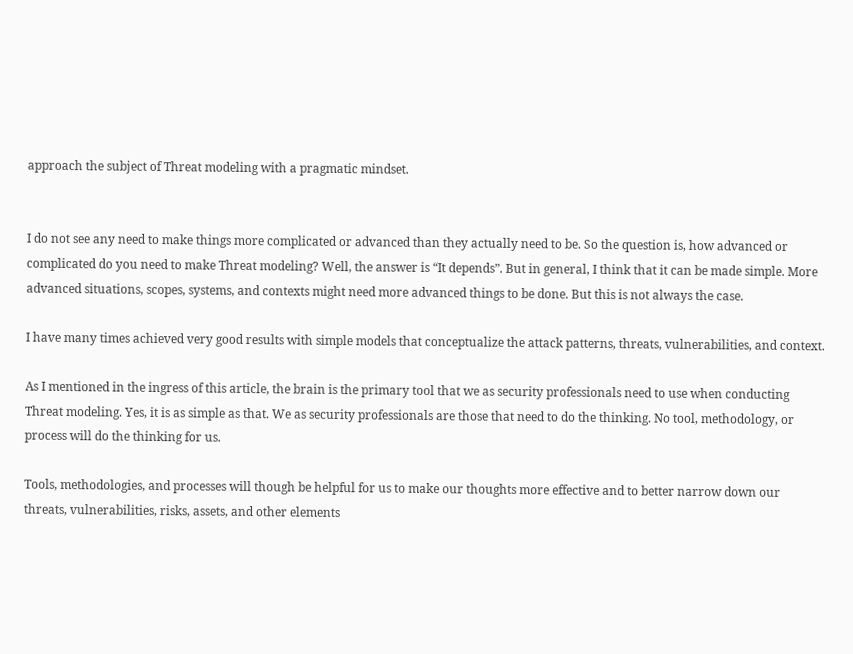approach the subject of Threat modeling with a pragmatic mindset.


I do not see any need to make things more complicated or advanced than they actually need to be. So the question is, how advanced or complicated do you need to make Threat modeling? Well, the answer is “It depends”. But in general, I think that it can be made simple. More advanced situations, scopes, systems, and contexts might need more advanced things to be done. But this is not always the case.

I have many times achieved very good results with simple models that conceptualize the attack patterns, threats, vulnerabilities, and context.

As I mentioned in the ingress of this article, the brain is the primary tool that we as security professionals need to use when conducting Threat modeling. Yes, it is as simple as that. We as security professionals are those that need to do the thinking. No tool, methodology, or process will do the thinking for us.

Tools, methodologies, and processes will though be helpful for us to make our thoughts more effective and to better narrow down our threats, vulnerabilities, risks, assets, and other elements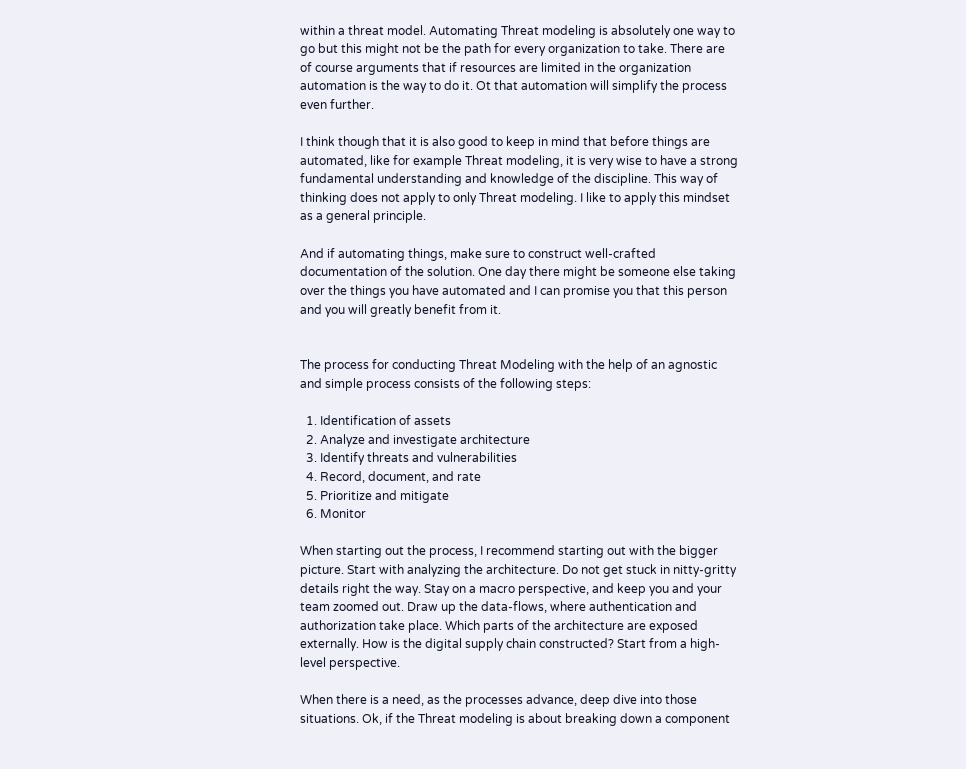within a threat model. Automating Threat modeling is absolutely one way to go but this might not be the path for every organization to take. There are of course arguments that if resources are limited in the organization automation is the way to do it. Ot that automation will simplify the process even further.

I think though that it is also good to keep in mind that before things are automated, like for example Threat modeling, it is very wise to have a strong fundamental understanding and knowledge of the discipline. This way of thinking does not apply to only Threat modeling. I like to apply this mindset as a general principle.

And if automating things, make sure to construct well-crafted documentation of the solution. One day there might be someone else taking over the things you have automated and I can promise you that this person and you will greatly benefit from it.


The process for conducting Threat Modeling with the help of an agnostic and simple process consists of the following steps:

  1. Identification of assets
  2. Analyze and investigate architecture
  3. Identify threats and vulnerabilities
  4. Record, document, and rate
  5. Prioritize and mitigate
  6. Monitor

When starting out the process, I recommend starting out with the bigger picture. Start with analyzing the architecture. Do not get stuck in nitty-gritty details right the way. Stay on a macro perspective, and keep you and your team zoomed out. Draw up the data-flows, where authentication and authorization take place. Which parts of the architecture are exposed externally. How is the digital supply chain constructed? Start from a high-level perspective.

When there is a need, as the processes advance, deep dive into those situations. Ok, if the Threat modeling is about breaking down a component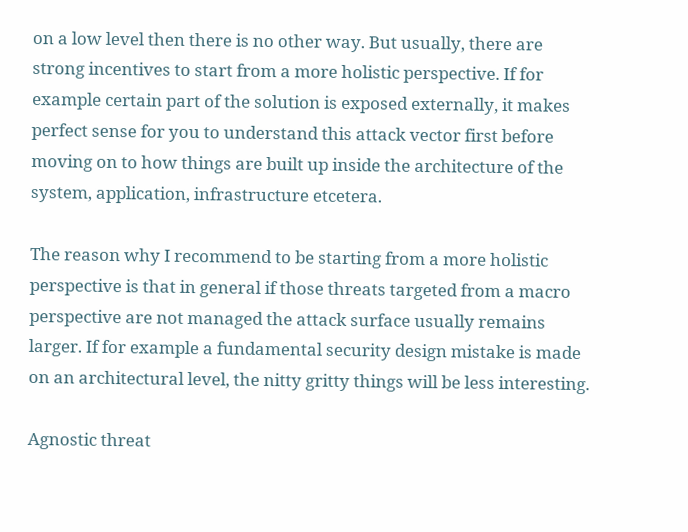on a low level then there is no other way. But usually, there are strong incentives to start from a more holistic perspective. If for example certain part of the solution is exposed externally, it makes perfect sense for you to understand this attack vector first before moving on to how things are built up inside the architecture of the system, application, infrastructure etcetera.

The reason why I recommend to be starting from a more holistic perspective is that in general if those threats targeted from a macro perspective are not managed the attack surface usually remains larger. If for example a fundamental security design mistake is made on an architectural level, the nitty gritty things will be less interesting.

Agnostic threat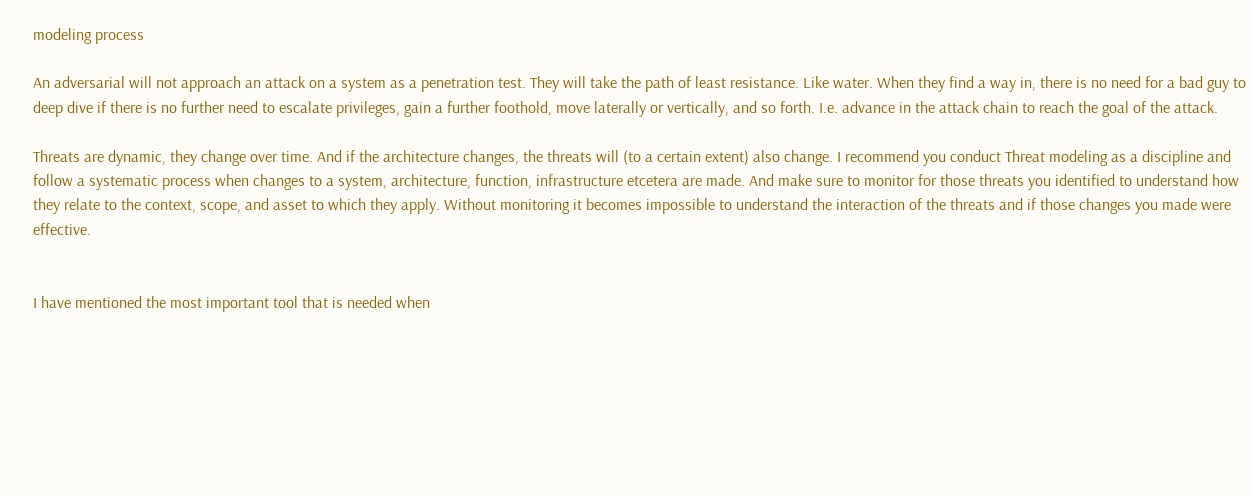modeling process

An adversarial will not approach an attack on a system as a penetration test. They will take the path of least resistance. Like water. When they find a way in, there is no need for a bad guy to deep dive if there is no further need to escalate privileges, gain a further foothold, move laterally or vertically, and so forth. I.e. advance in the attack chain to reach the goal of the attack.

Threats are dynamic, they change over time. And if the architecture changes, the threats will (to a certain extent) also change. I recommend you conduct Threat modeling as a discipline and follow a systematic process when changes to a system, architecture, function, infrastructure etcetera are made. And make sure to monitor for those threats you identified to understand how they relate to the context, scope, and asset to which they apply. Without monitoring it becomes impossible to understand the interaction of the threats and if those changes you made were effective.


I have mentioned the most important tool that is needed when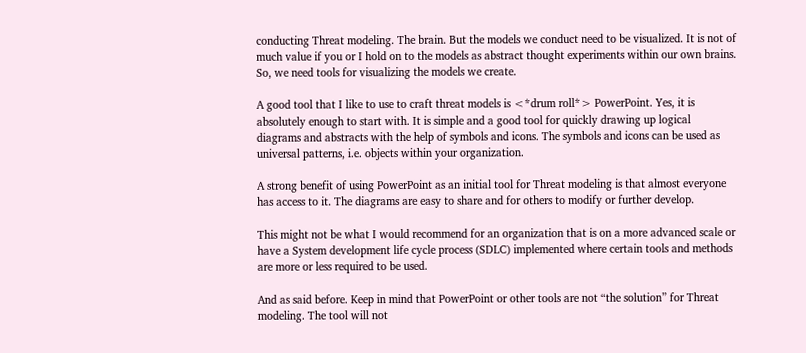conducting Threat modeling. The brain. But the models we conduct need to be visualized. It is not of much value if you or I hold on to the models as abstract thought experiments within our own brains. So, we need tools for visualizing the models we create.

A good tool that I like to use to craft threat models is <*drum roll*> PowerPoint. Yes, it is absolutely enough to start with. It is simple and a good tool for quickly drawing up logical diagrams and abstracts with the help of symbols and icons. The symbols and icons can be used as universal patterns, i.e. objects within your organization.

A strong benefit of using PowerPoint as an initial tool for Threat modeling is that almost everyone has access to it. The diagrams are easy to share and for others to modify or further develop.

This might not be what I would recommend for an organization that is on a more advanced scale or have a System development life cycle process (SDLC) implemented where certain tools and methods are more or less required to be used.

And as said before. Keep in mind that PowerPoint or other tools are not “the solution” for Threat modeling. The tool will not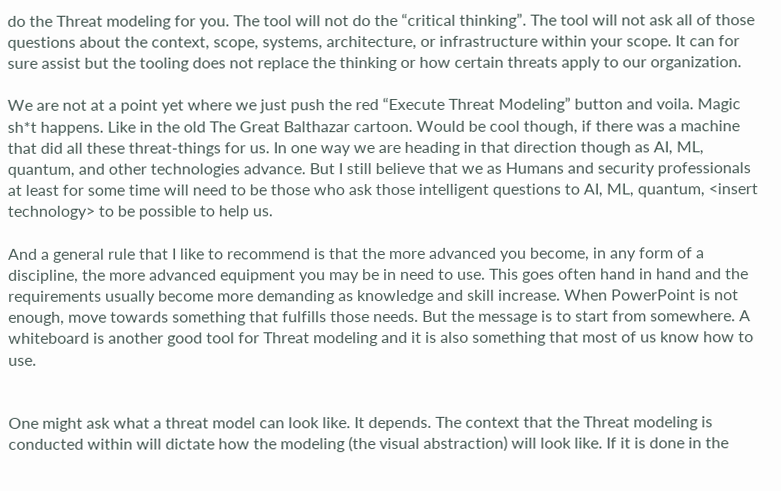do the Threat modeling for you. The tool will not do the “critical thinking”. The tool will not ask all of those questions about the context, scope, systems, architecture, or infrastructure within your scope. It can for sure assist but the tooling does not replace the thinking or how certain threats apply to our organization.

We are not at a point yet where we just push the red “Execute Threat Modeling” button and voila. Magic sh*t happens. Like in the old The Great Balthazar cartoon. Would be cool though, if there was a machine that did all these threat-things for us. In one way we are heading in that direction though as AI, ML, quantum, and other technologies advance. But I still believe that we as Humans and security professionals at least for some time will need to be those who ask those intelligent questions to AI, ML, quantum, <insert technology> to be possible to help us.

And a general rule that I like to recommend is that the more advanced you become, in any form of a discipline, the more advanced equipment you may be in need to use. This goes often hand in hand and the requirements usually become more demanding as knowledge and skill increase. When PowerPoint is not enough, move towards something that fulfills those needs. But the message is to start from somewhere. A whiteboard is another good tool for Threat modeling and it is also something that most of us know how to use.


One might ask what a threat model can look like. It depends. The context that the Threat modeling is conducted within will dictate how the modeling (the visual abstraction) will look like. If it is done in the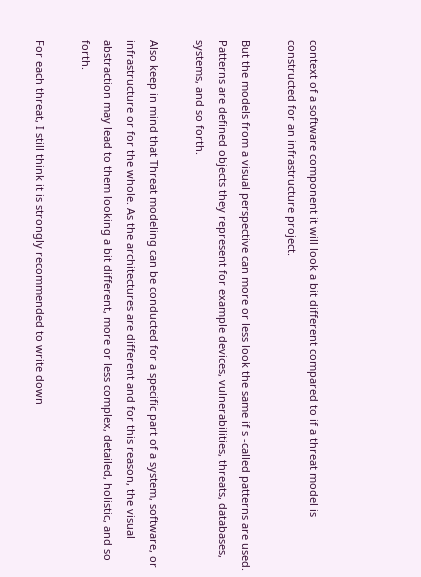context of a software component it will look a bit different compared to if a threat model is constructed for an infrastructure project.

But the models from a visual perspective can more or less look the same if s -called patterns are used. Patterns are defined objects they represent for example devices, vulnerabilities, threats, databases, systems, and so forth.

Also keep in mind that Threat modeling can be conducted for a specific part of a system, software, or infrastructure or for the whole. As the architectures are different and for this reason, the visual abstraction may lead to them looking a bit different, more or less complex, detailed, holistic, and so forth.

For each threat, I still think it is strongly recommended to write down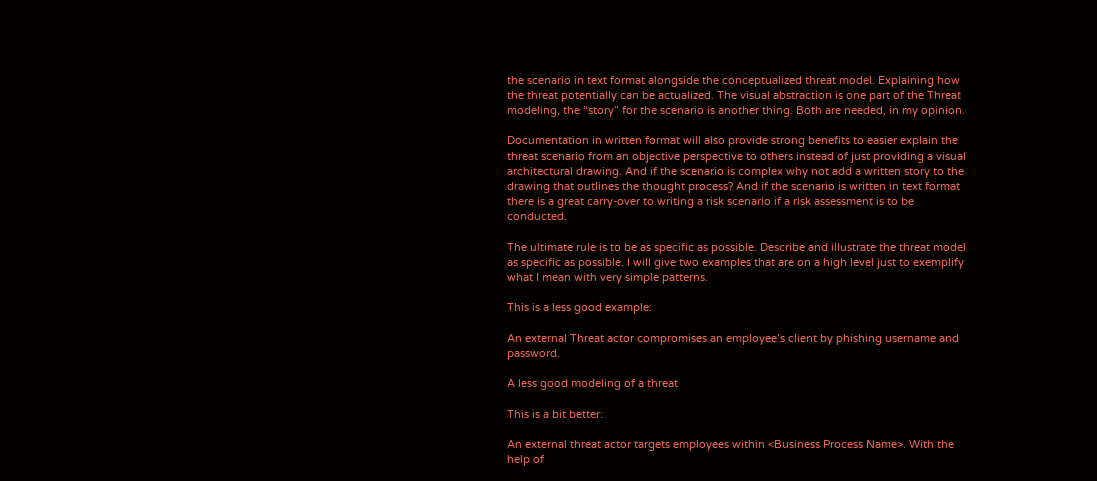the scenario in text format alongside the conceptualized threat model. Explaining how the threat potentially can be actualized. The visual abstraction is one part of the Threat modeling, the “story” for the scenario is another thing. Both are needed, in my opinion.

Documentation in written format will also provide strong benefits to easier explain the threat scenario from an objective perspective to others instead of just providing a visual architectural drawing. And if the scenario is complex why not add a written story to the drawing that outlines the thought process? And if the scenario is written in text format there is a great carry-over to writing a risk scenario if a risk assessment is to be conducted.

The ultimate rule is to be as specific as possible. Describe and illustrate the threat model as specific as possible. I will give two examples that are on a high level just to exemplify what I mean with very simple patterns.

This is a less good example:

An external Threat actor compromises an employee’s client by phishing username and password.

A less good modeling of a threat

This is a bit better:

An external threat actor targets employees within <Business Process Name>. With the help of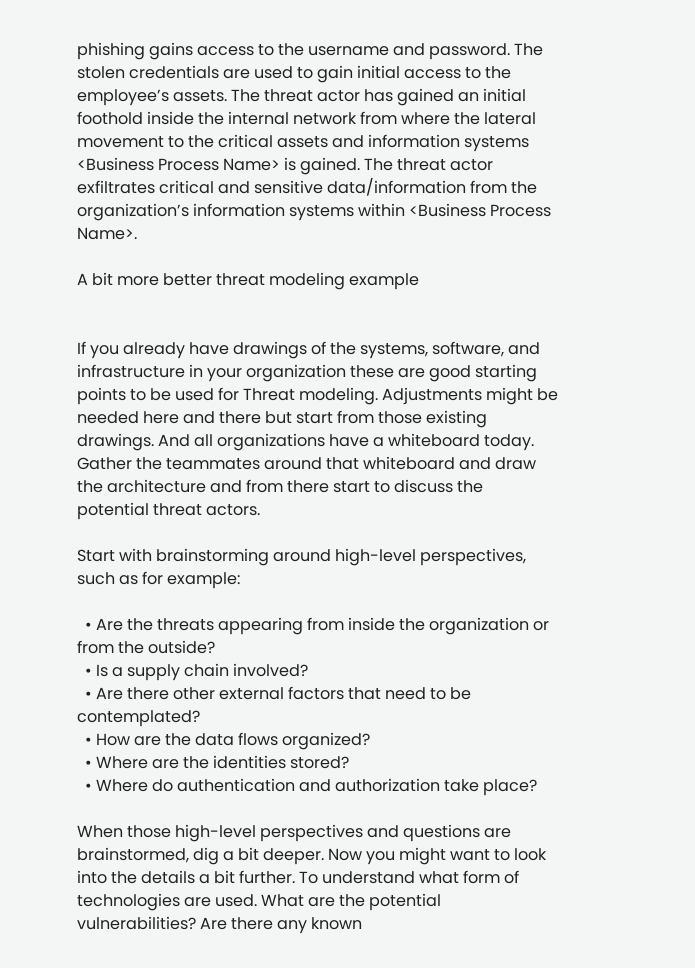phishing gains access to the username and password. The stolen credentials are used to gain initial access to the employee’s assets. The threat actor has gained an initial foothold inside the internal network from where the lateral movement to the critical assets and information systems <Business Process Name> is gained. The threat actor exfiltrates critical and sensitive data/information from the organization’s information systems within <Business Process Name>.

A bit more better threat modeling example


If you already have drawings of the systems, software, and infrastructure in your organization these are good starting points to be used for Threat modeling. Adjustments might be needed here and there but start from those existing drawings. And all organizations have a whiteboard today. Gather the teammates around that whiteboard and draw the architecture and from there start to discuss the potential threat actors.

Start with brainstorming around high-level perspectives, such as for example:

  • Are the threats appearing from inside the organization or from the outside?
  • Is a supply chain involved?
  • Are there other external factors that need to be contemplated?
  • How are the data flows organized?
  • Where are the identities stored?
  • Where do authentication and authorization take place?

When those high-level perspectives and questions are brainstormed, dig a bit deeper. Now you might want to look into the details a bit further. To understand what form of technologies are used. What are the potential vulnerabilities? Are there any known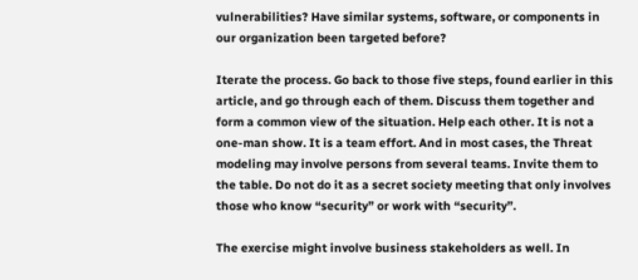vulnerabilities? Have similar systems, software, or components in our organization been targeted before?

Iterate the process. Go back to those five steps, found earlier in this article, and go through each of them. Discuss them together and form a common view of the situation. Help each other. It is not a one-man show. It is a team effort. And in most cases, the Threat modeling may involve persons from several teams. Invite them to the table. Do not do it as a secret society meeting that only involves those who know “security” or work with “security”.

The exercise might involve business stakeholders as well. In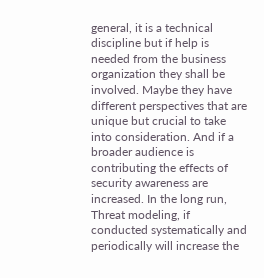general, it is a technical discipline but if help is needed from the business organization they shall be involved. Maybe they have different perspectives that are unique but crucial to take into consideration. And if a broader audience is contributing the effects of security awareness are increased. In the long run, Threat modeling, if conducted systematically and periodically will increase the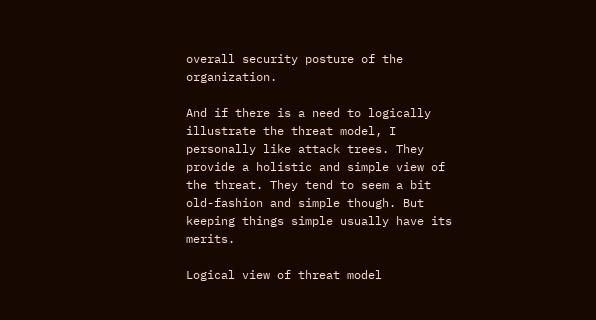overall security posture of the organization.

And if there is a need to logically illustrate the threat model, I personally like attack trees. They provide a holistic and simple view of the threat. They tend to seem a bit old-fashion and simple though. But keeping things simple usually have its merits.

Logical view of threat model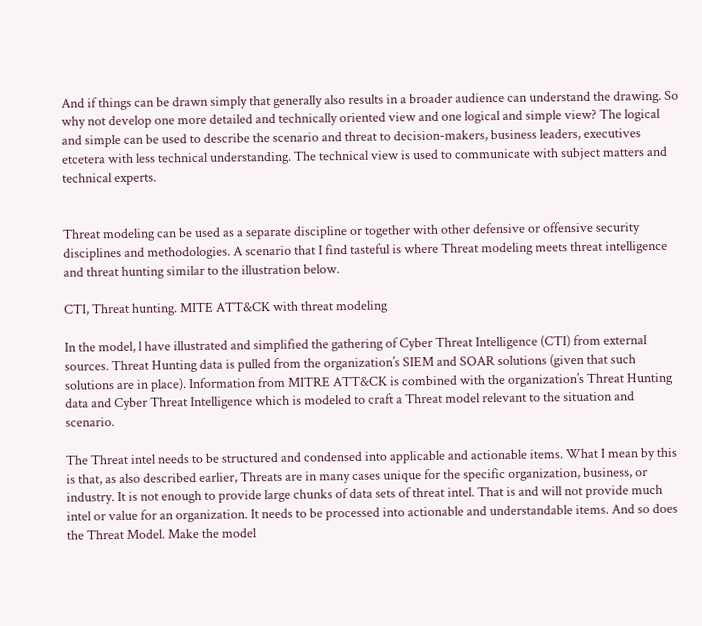And if things can be drawn simply that generally also results in a broader audience can understand the drawing. So why not develop one more detailed and technically oriented view and one logical and simple view? The logical and simple can be used to describe the scenario and threat to decision-makers, business leaders, executives etcetera with less technical understanding. The technical view is used to communicate with subject matters and technical experts.


Threat modeling can be used as a separate discipline or together with other defensive or offensive security disciplines and methodologies. A scenario that I find tasteful is where Threat modeling meets threat intelligence and threat hunting similar to the illustration below.

CTI, Threat hunting. MITE ATT&CK with threat modeling

In the model, l have illustrated and simplified the gathering of Cyber Threat Intelligence (CTI) from external sources. Threat Hunting data is pulled from the organization’s SIEM and SOAR solutions (given that such solutions are in place). Information from MITRE ATT&CK is combined with the organization’s Threat Hunting data and Cyber Threat Intelligence which is modeled to craft a Threat model relevant to the situation and scenario.

The Threat intel needs to be structured and condensed into applicable and actionable items. What I mean by this is that, as also described earlier, Threats are in many cases unique for the specific organization, business, or industry. It is not enough to provide large chunks of data sets of threat intel. That is and will not provide much intel or value for an organization. It needs to be processed into actionable and understandable items. And so does the Threat Model. Make the model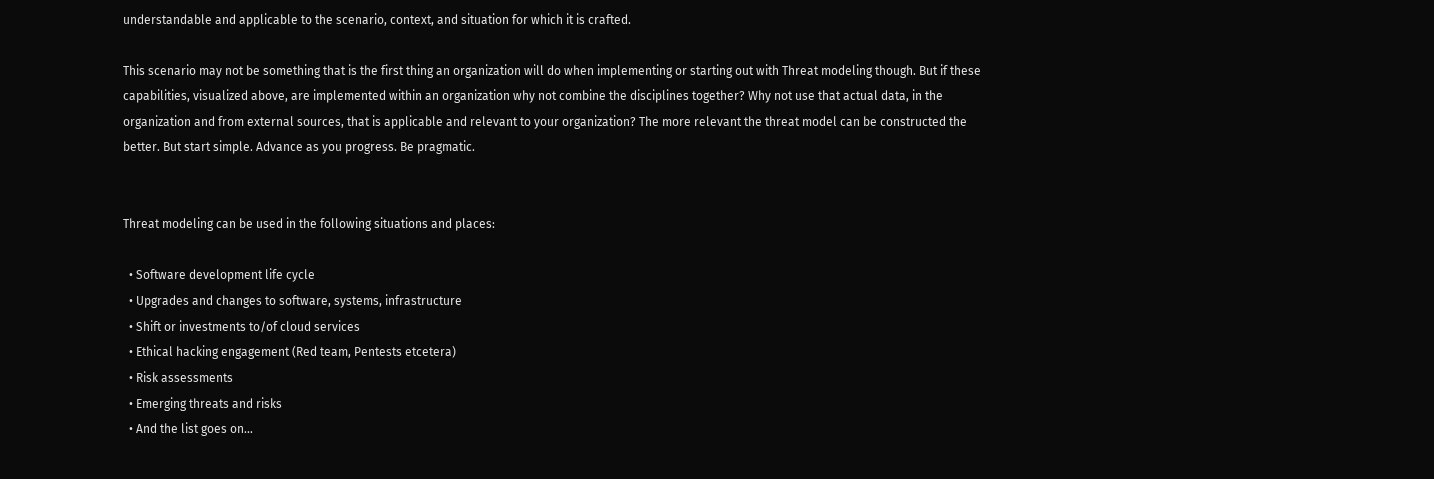understandable and applicable to the scenario, context, and situation for which it is crafted.

This scenario may not be something that is the first thing an organization will do when implementing or starting out with Threat modeling though. But if these capabilities, visualized above, are implemented within an organization why not combine the disciplines together? Why not use that actual data, in the organization and from external sources, that is applicable and relevant to your organization? The more relevant the threat model can be constructed the better. But start simple. Advance as you progress. Be pragmatic.


Threat modeling can be used in the following situations and places:

  • Software development life cycle
  • Upgrades and changes to software, systems, infrastructure
  • Shift or investments to/of cloud services
  • Ethical hacking engagement (Red team, Pentests etcetera)
  • Risk assessments
  • Emerging threats and risks
  • And the list goes on…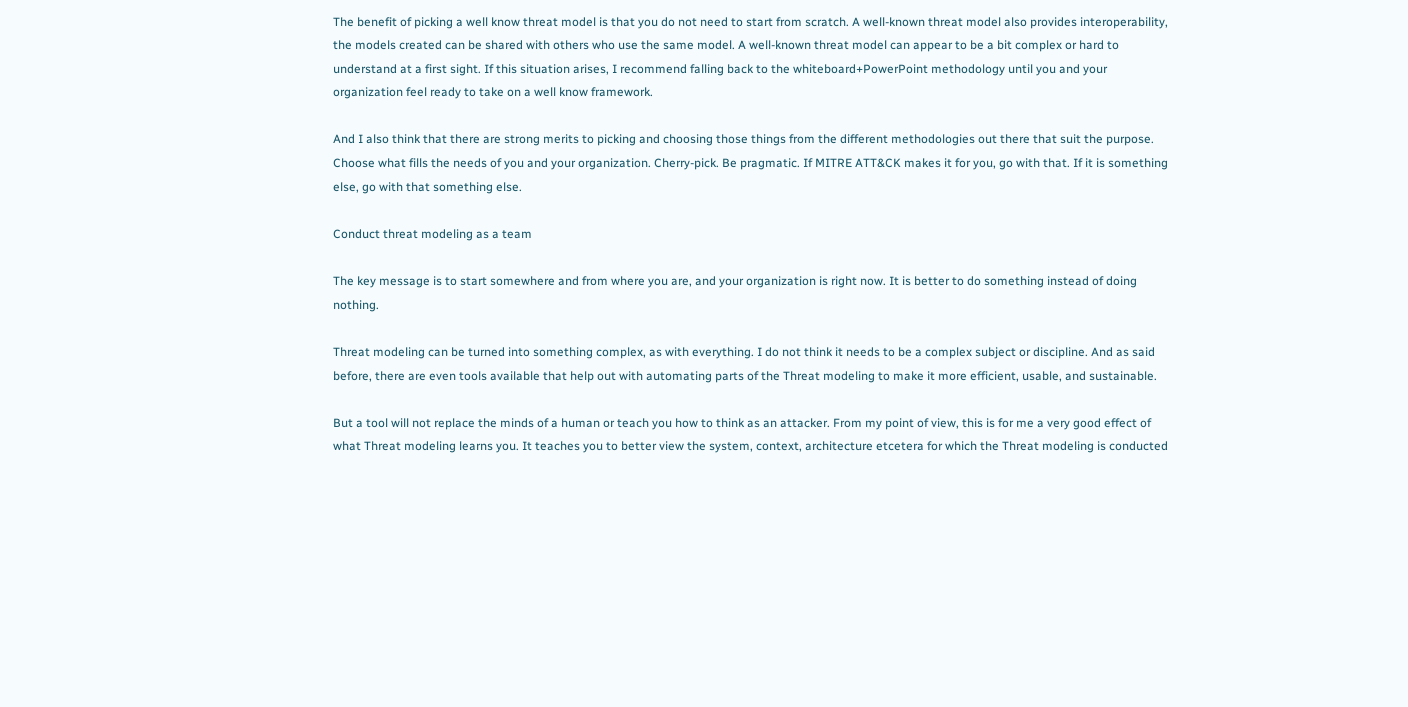The benefit of picking a well know threat model is that you do not need to start from scratch. A well-known threat model also provides interoperability, the models created can be shared with others who use the same model. A well-known threat model can appear to be a bit complex or hard to understand at a first sight. If this situation arises, I recommend falling back to the whiteboard+PowerPoint methodology until you and your organization feel ready to take on a well know framework.

And I also think that there are strong merits to picking and choosing those things from the different methodologies out there that suit the purpose. Choose what fills the needs of you and your organization. Cherry-pick. Be pragmatic. If MITRE ATT&CK makes it for you, go with that. If it is something else, go with that something else.

Conduct threat modeling as a team

The key message is to start somewhere and from where you are, and your organization is right now. It is better to do something instead of doing nothing.

Threat modeling can be turned into something complex, as with everything. I do not think it needs to be a complex subject or discipline. And as said before, there are even tools available that help out with automating parts of the Threat modeling to make it more efficient, usable, and sustainable.

But a tool will not replace the minds of a human or teach you how to think as an attacker. From my point of view, this is for me a very good effect of what Threat modeling learns you. It teaches you to better view the system, context, architecture etcetera for which the Threat modeling is conducted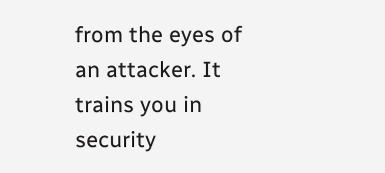from the eyes of an attacker. It trains you in security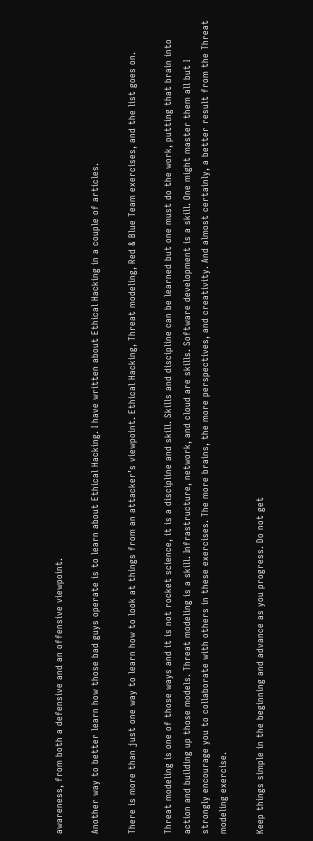awareness, from both a defensive and an offensive viewpoint.

Another way to better learn how those bad guys operate is to learn about Ethical Hacking. I have written about Ethical Hacking in a couple of articles.

There is more than just one way to learn how to look at things from an attacker’s viewpoint. Ethical Hacking, Threat modeling, Red & Blue Team exercises, and the list goes on.

Threat modeling is one of those ways and it is not rocket science, it is a discipline and skill. Skills and discipline can be learned but one must do the work, putting that brain into action and building up those models. Threat modeling is a skill. Infrastructure, network, and cloud are skills. Software development is a skill. One might master them all but I strongly encourage you to collaborate with others in these exercises. The more brains, the more perspectives, and creativity. And almost certainly, a better result from the Threat modeling exercise.

Keep things simple in the beginning and advance as you progress. Do not get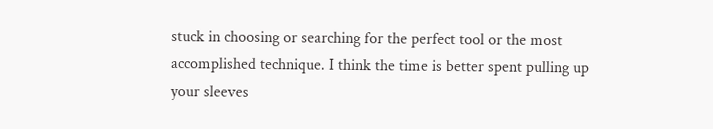stuck in choosing or searching for the perfect tool or the most accomplished technique. I think the time is better spent pulling up your sleeves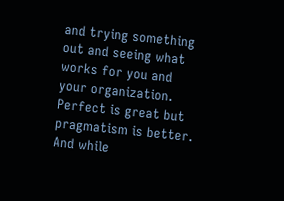and trying something out and seeing what works for you and your organization. Perfect is great but pragmatism is better. And while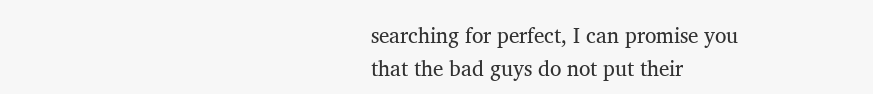searching for perfect, I can promise you that the bad guys do not put their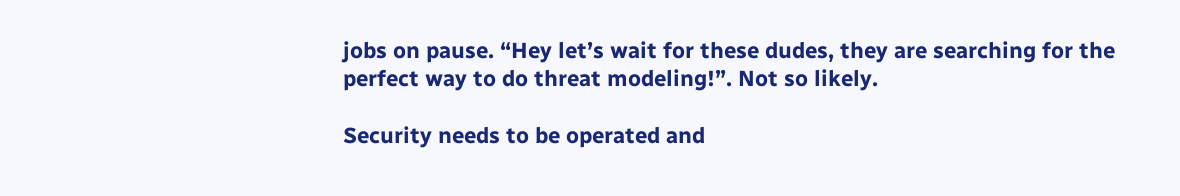jobs on pause. “Hey let’s wait for these dudes, they are searching for the perfect way to do threat modeling!”. Not so likely.

Security needs to be operated and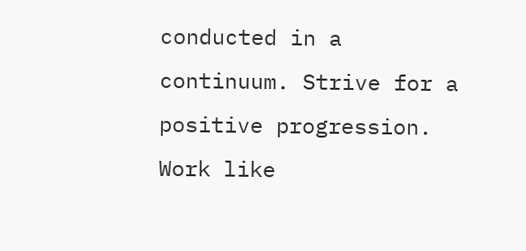conducted in a continuum. Strive for a positive progression. Work like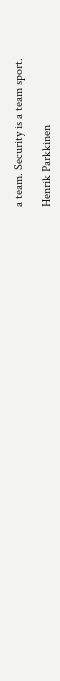a team. Security is a team sport.

Henrik Parkkinen